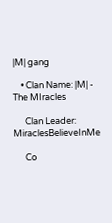|M| gang

    • Clan Name: |M| - The MIracles

      Clan Leader: MiraclesBelieveInMe

      Co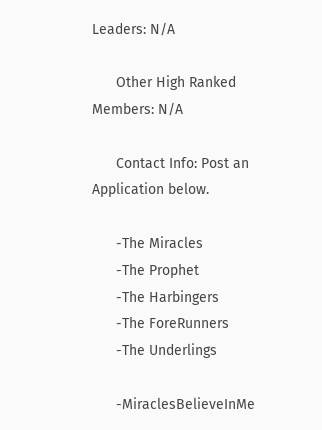Leaders: N/A

      Other High Ranked Members: N/A

      Contact Info: Post an Application below.

      -The Miracles
      -The Prophet
      -The Harbingers
      -The ForeRunners
      -The Underlings

      -MiraclesBelieveInMe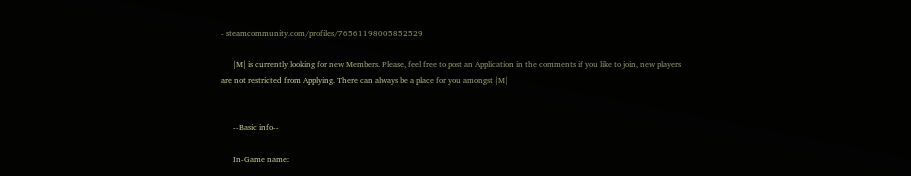- steamcommunity.com/profiles/76561198005852529

      |M| is currently looking for new Members. Please, feel free to post an Application in the comments if you like to join, new players are not restricted from Applying. There can always be a place for you amongst |M|


      --Basic info--

      In-Game name: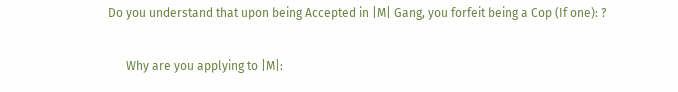Do you understand that upon being Accepted in |M| Gang, you forfeit being a Cop (If one): ?

      Why are you applying to |M|: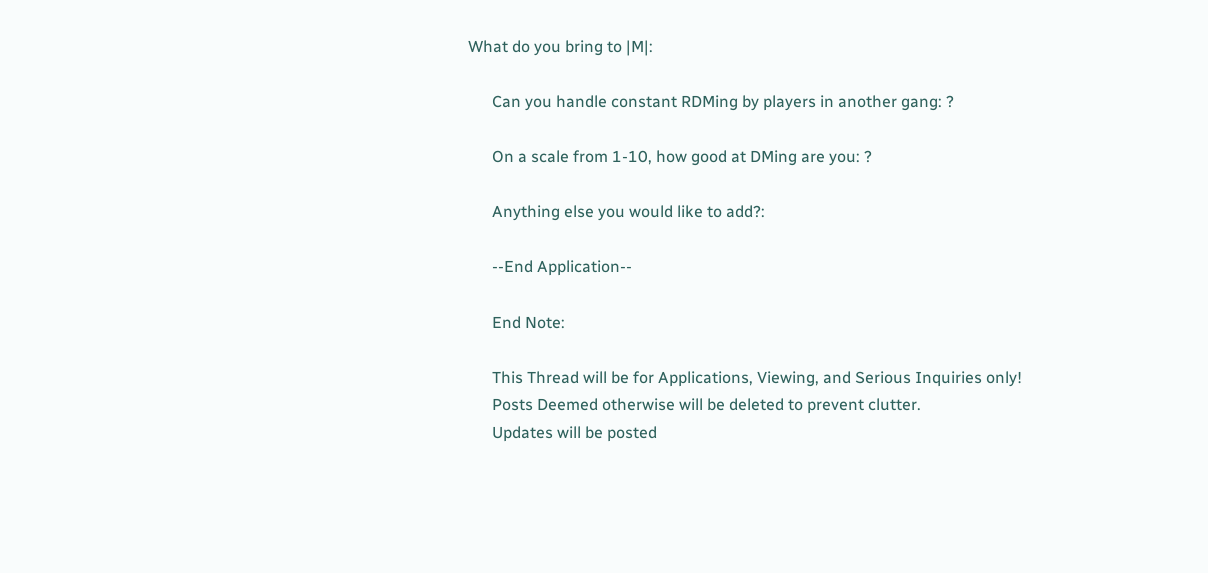What do you bring to |M|:

      Can you handle constant RDMing by players in another gang: ?

      On a scale from 1-10, how good at DMing are you: ?

      Anything else you would like to add?:

      --End Application--

      End Note:

      This Thread will be for Applications, Viewing, and Serious Inquiries only!
      Posts Deemed otherwise will be deleted to prevent clutter.
      Updates will be posted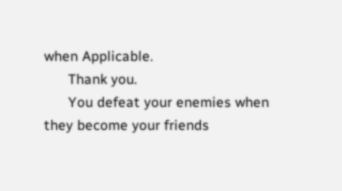when Applicable.
      Thank you.
      You defeat your enemies when they become your friends